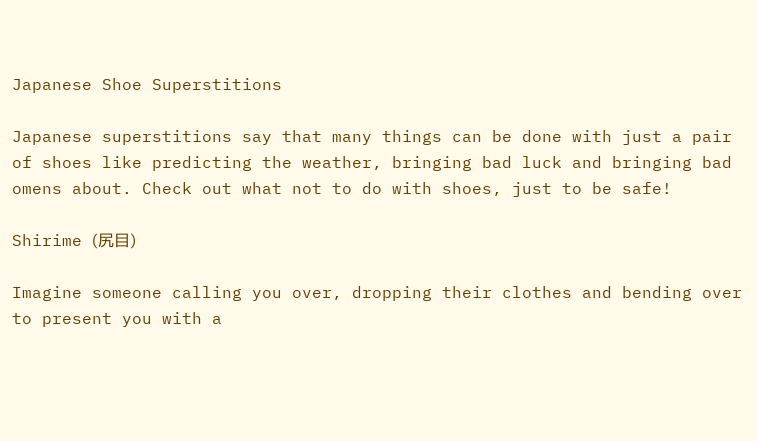Japanese Shoe Superstitions

Japanese superstitions say that many things can be done with just a pair of shoes like predicting the weather, bringing bad luck and bringing bad omens about. Check out what not to do with shoes, just to be safe!

Shirime (尻目)

Imagine someone calling you over, dropping their clothes and bending over to present you with a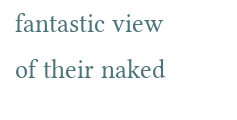fantastic view of their naked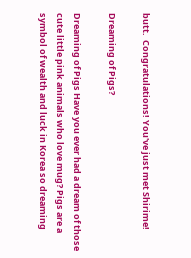butt.  Congratulations! You've just met Shirime!

Dreaming of Pigs?

Dreaming of Pigs Have you ever had a dream of those cute little pink animals who love mug? Pigs are a symbol of wealth and luck in Korea so dreaming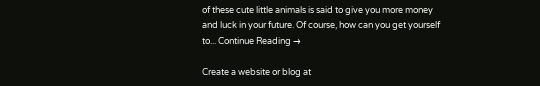of these cute little animals is said to give you more money and luck in your future. Of course, how can you get yourself to... Continue Reading →

Create a website or blog at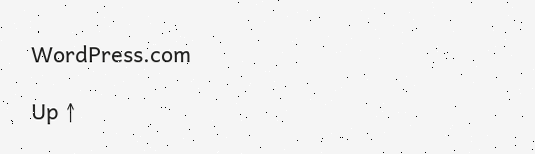WordPress.com

Up ↑